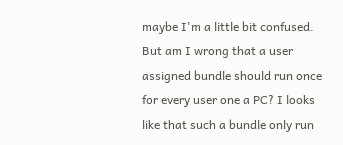maybe I'm a little bit confused. But am I wrong that a user assigned bundle should run once for every user one a PC? I looks like that such a bundle only run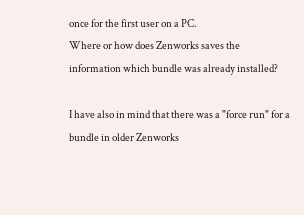once for the first user on a PC.
Where or how does Zenworks saves the information which bundle was already installed?

I have also in mind that there was a "force run" for a bundle in older Zenworks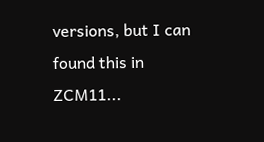versions, but I can found this in ZCM11...